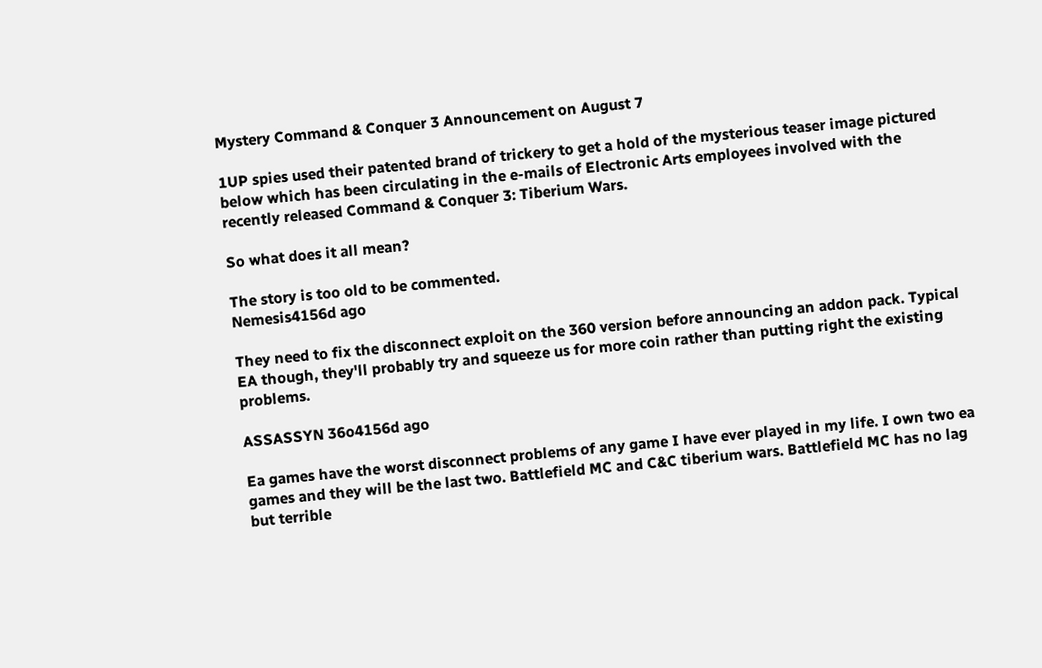Mystery Command & Conquer 3 Announcement on August 7

1UP spies used their patented brand of trickery to get a hold of the mysterious teaser image pictured below which has been circulating in the e-mails of Electronic Arts employees involved with the recently released Command & Conquer 3: Tiberium Wars.

So what does it all mean?

The story is too old to be commented.
Nemesis4156d ago

They need to fix the disconnect exploit on the 360 version before announcing an addon pack. Typical EA though, they'll probably try and squeeze us for more coin rather than putting right the existing problems.

ASSASSYN 36o4156d ago

Ea games have the worst disconnect problems of any game I have ever played in my life. I own two ea games and they will be the last two. Battlefield MC and C&C tiberium wars. Battlefield MC has no lag but terrible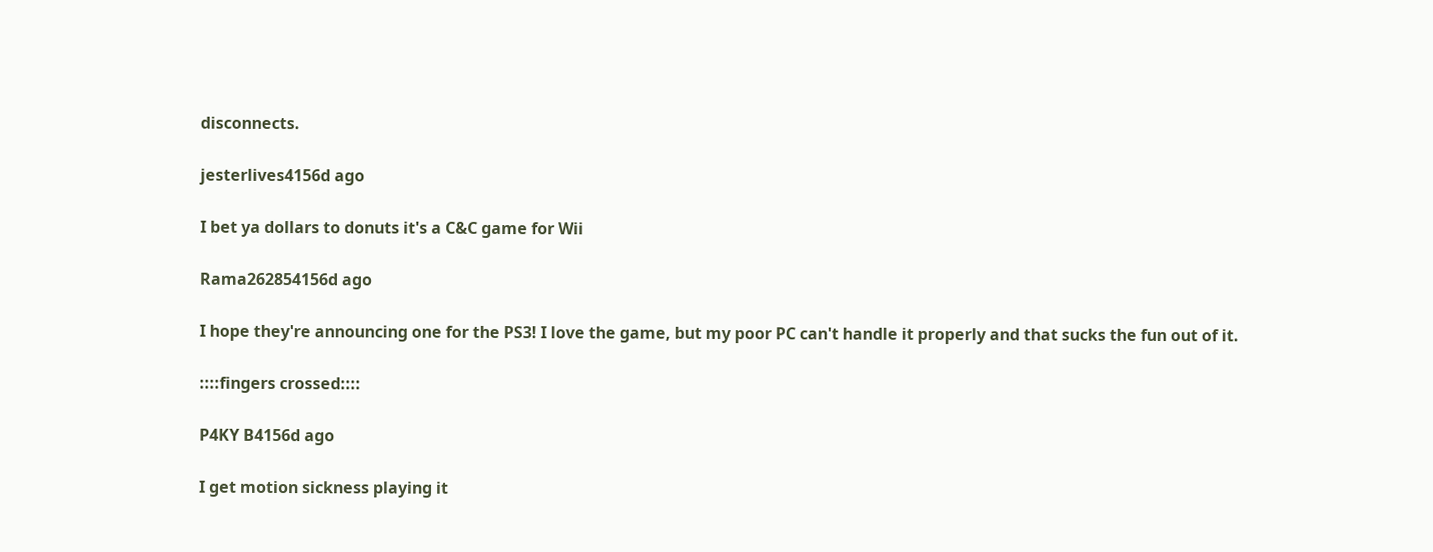disconnects.

jesterlives4156d ago

I bet ya dollars to donuts it's a C&C game for Wii

Rama262854156d ago

I hope they're announcing one for the PS3! I love the game, but my poor PC can't handle it properly and that sucks the fun out of it.

::::fingers crossed::::

P4KY B4156d ago

I get motion sickness playing it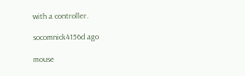with a controller.

socomnick4156d ago

mouse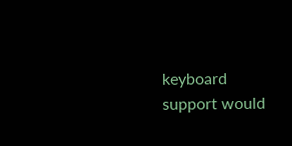keyboard support would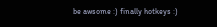be awsome :) finally hotkeys :)